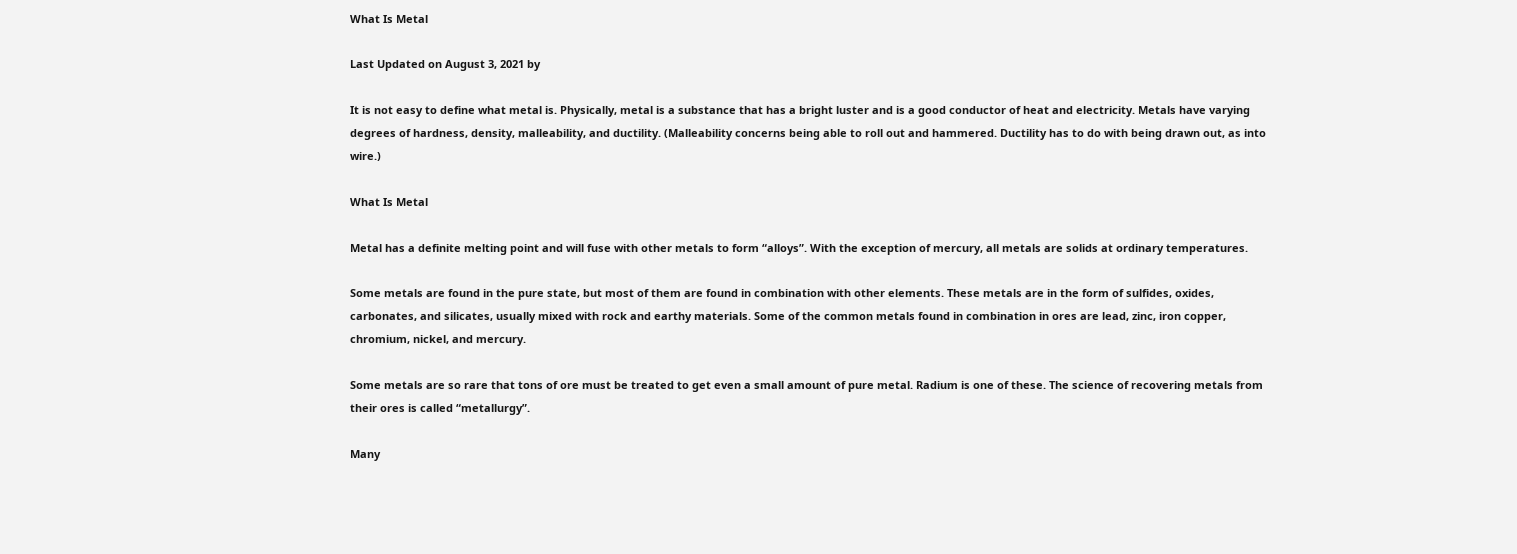What Is Metal

Last Updated on August 3, 2021 by

It is not easy to define what metal is. Physically, metal is a substance that has a bright luster and is a good conductor of heat and electricity. Metals have varying degrees of hardness, density, malleability, and ductility. (Malleability concerns being able to roll out and hammered. Ductility has to do with being drawn out, as into wire.)

What Is Metal

Metal has a definite melting point and will fuse with other metals to form “alloys”. With the exception of mercury, all metals are solids at ordinary temperatures.

Some metals are found in the pure state, but most of them are found in combination with other elements. These metals are in the form of sulfides, oxides, carbonates, and silicates, usually mixed with rock and earthy materials. Some of the common metals found in combination in ores are lead, zinc, iron copper, chromium, nickel, and mercury.

Some metals are so rare that tons of ore must be treated to get even a small amount of pure metal. Radium is one of these. The science of recovering metals from their ores is called “metallurgy”.

Many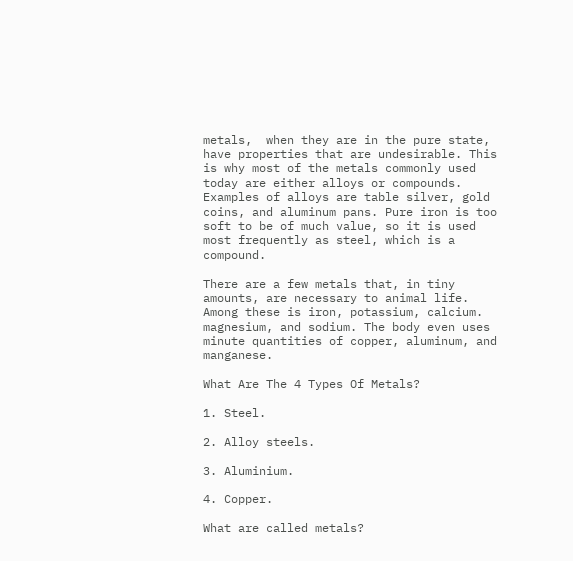metals,  when they are in the pure state, have properties that are undesirable. This is why most of the metals commonly used today are either alloys or compounds. Examples of alloys are table silver, gold coins, and aluminum pans. Pure iron is too soft to be of much value, so it is used most frequently as steel, which is a compound.

There are a few metals that, in tiny amounts, are necessary to animal life. Among these is iron, potassium, calcium. magnesium, and sodium. The body even uses minute quantities of copper, aluminum, and manganese.

What Are The 4 Types Of Metals?

1. Steel.

2. Alloy steels.

3. Aluminium.

4. Copper.

What are called metals?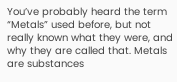You’ve probably heard the term “Metals” used before, but not really known what they were, and why they are called that. Metals are substances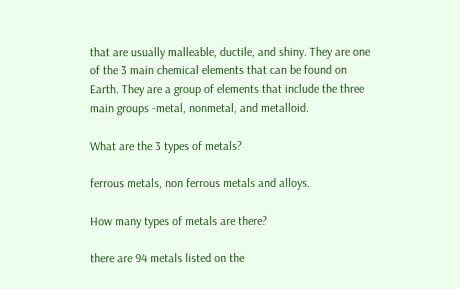that are usually malleable, ductile, and shiny. They are one of the 3 main chemical elements that can be found on Earth. They are a group of elements that include the three main groups -metal, nonmetal, and metalloid.

What are the 3 types of metals?

ferrous metals, non ferrous metals and alloys.

How many types of metals are there?

there are 94 metals listed on the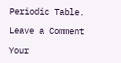Periodic Table.

Leave a Comment

Your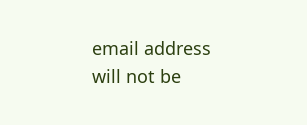email address will not be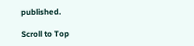published.

Scroll to Top